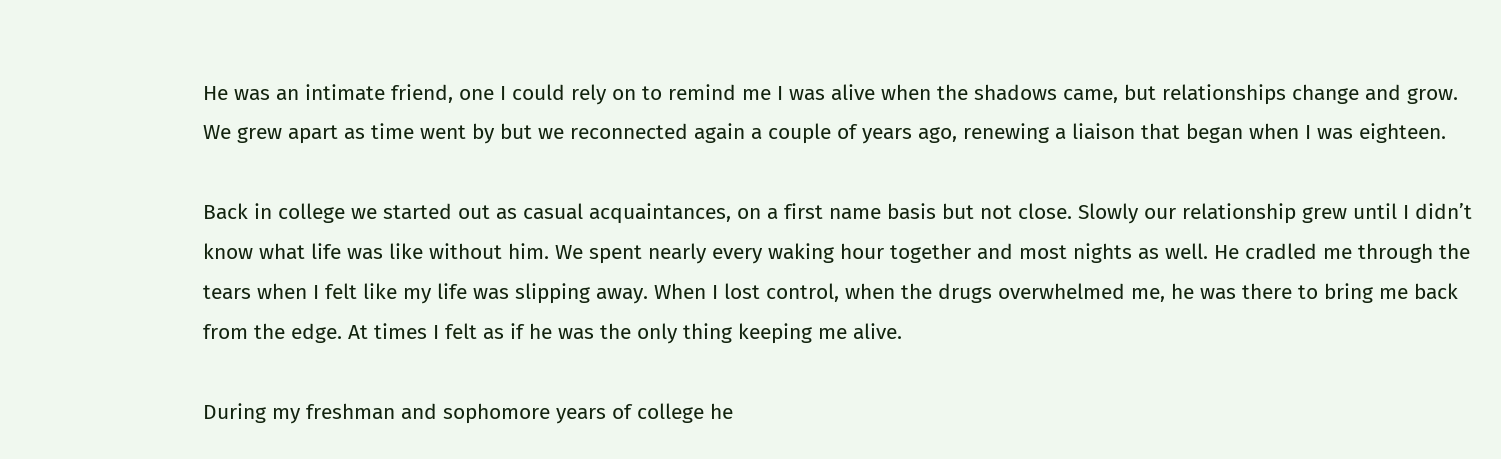He was an intimate friend, one I could rely on to remind me I was alive when the shadows came, but relationships change and grow. We grew apart as time went by but we reconnected again a couple of years ago, renewing a liaison that began when I was eighteen.

Back in college we started out as casual acquaintances, on a first name basis but not close. Slowly our relationship grew until I didn’t know what life was like without him. We spent nearly every waking hour together and most nights as well. He cradled me through the tears when I felt like my life was slipping away. When I lost control, when the drugs overwhelmed me, he was there to bring me back from the edge. At times I felt as if he was the only thing keeping me alive.

During my freshman and sophomore years of college he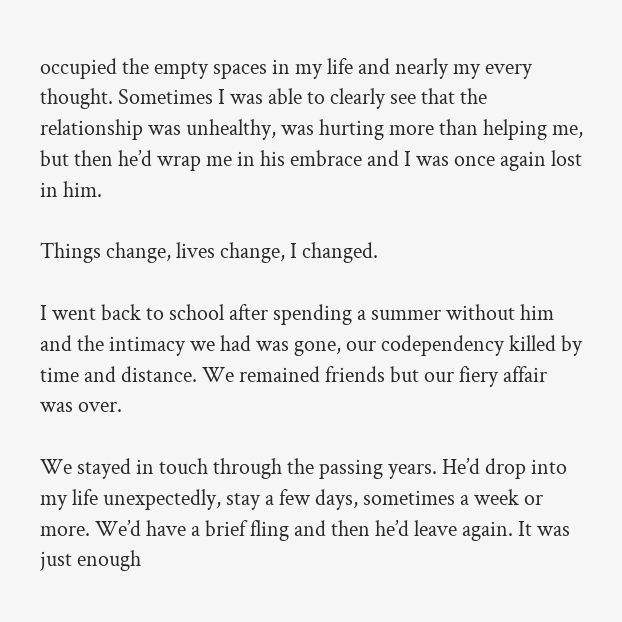occupied the empty spaces in my life and nearly my every thought. Sometimes I was able to clearly see that the relationship was unhealthy, was hurting more than helping me, but then he’d wrap me in his embrace and I was once again lost in him.

Things change, lives change, I changed.

I went back to school after spending a summer without him and the intimacy we had was gone, our codependency killed by time and distance. We remained friends but our fiery affair was over.

We stayed in touch through the passing years. He’d drop into my life unexpectedly, stay a few days, sometimes a week or more. We’d have a brief fling and then he’d leave again. It was just enough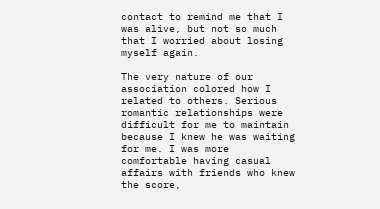contact to remind me that I was alive, but not so much that I worried about losing myself again.

The very nature of our association colored how I related to others. Serious romantic relationships were difficult for me to maintain because I knew he was waiting for me. I was more comfortable having casual affairs with friends who knew the score,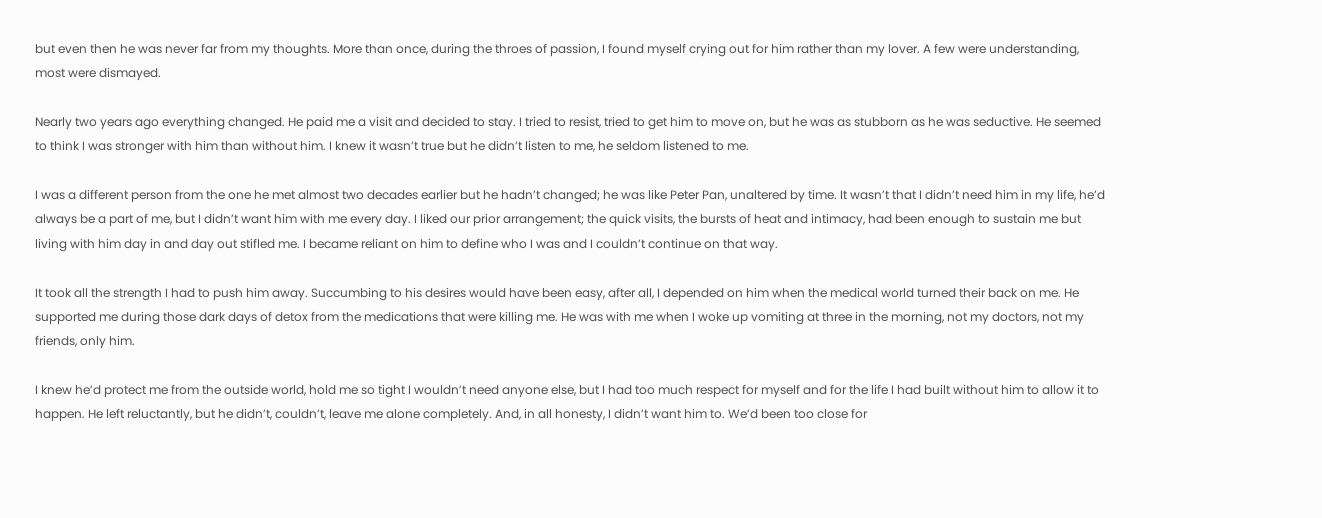but even then he was never far from my thoughts. More than once, during the throes of passion, I found myself crying out for him rather than my lover. A few were understanding, most were dismayed.

Nearly two years ago everything changed. He paid me a visit and decided to stay. I tried to resist, tried to get him to move on, but he was as stubborn as he was seductive. He seemed to think I was stronger with him than without him. I knew it wasn’t true but he didn’t listen to me, he seldom listened to me.

I was a different person from the one he met almost two decades earlier but he hadn’t changed; he was like Peter Pan, unaltered by time. It wasn’t that I didn’t need him in my life, he’d always be a part of me, but I didn’t want him with me every day. I liked our prior arrangement; the quick visits, the bursts of heat and intimacy, had been enough to sustain me but living with him day in and day out stifled me. I became reliant on him to define who I was and I couldn’t continue on that way.

It took all the strength I had to push him away. Succumbing to his desires would have been easy, after all, I depended on him when the medical world turned their back on me. He supported me during those dark days of detox from the medications that were killing me. He was with me when I woke up vomiting at three in the morning, not my doctors, not my friends, only him.

I knew he’d protect me from the outside world, hold me so tight I wouldn’t need anyone else, but I had too much respect for myself and for the life I had built without him to allow it to happen. He left reluctantly, but he didn’t, couldn’t, leave me alone completely. And, in all honesty, I didn’t want him to. We’d been too close for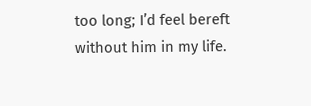too long; I’d feel bereft without him in my life.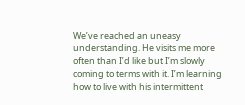We’ve reached an uneasy understanding. He visits me more often than I’d like but I’m slowly coming to terms with it. I’m learning how to live with his intermittent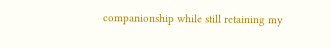companionship while still retaining my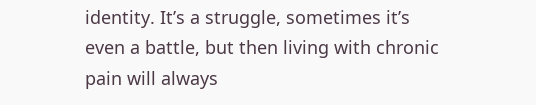identity. It’s a struggle, sometimes it’s even a battle, but then living with chronic pain will always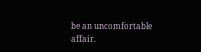be an uncomfortable affair.